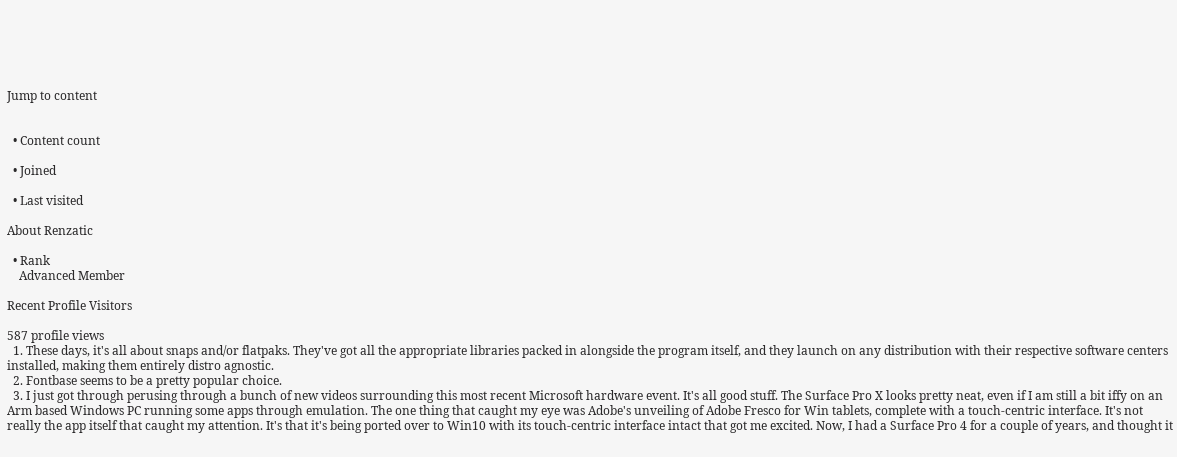Jump to content


  • Content count

  • Joined

  • Last visited

About Renzatic

  • Rank
    Advanced Member

Recent Profile Visitors

587 profile views
  1. These days, it's all about snaps and/or flatpaks. They've got all the appropriate libraries packed in alongside the program itself, and they launch on any distribution with their respective software centers installed, making them entirely distro agnostic.
  2. Fontbase seems to be a pretty popular choice.
  3. I just got through perusing through a bunch of new videos surrounding this most recent Microsoft hardware event. It's all good stuff. The Surface Pro X looks pretty neat, even if I am still a bit iffy on an Arm based Windows PC running some apps through emulation. The one thing that caught my eye was Adobe's unveiling of Adobe Fresco for Win tablets, complete with a touch-centric interface. It's not really the app itself that caught my attention. It's that it's being ported over to Win10 with its touch-centric interface intact that got me excited. Now, I had a Surface Pro 4 for a couple of years, and thought it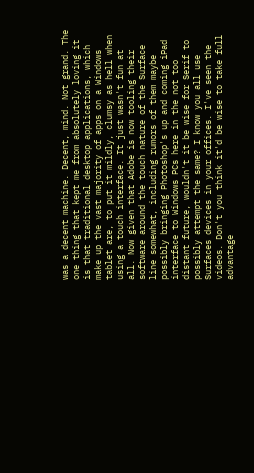was a decent machine. Decent, mind. Not grand. The one thing that kept me from absolutely loving it is that traditional desktop applications, which make up the vast majority of apps on a Windows tablet are, to put it mildly, clumsy as hell when using a touch interface. It just wasn't fun at all. Now given that Adobe is now tooling their software around the touch nature of the Surface line somewhat, including rumors of them maybe possibly bringing Photoshop's up and coming iPad interface to Windows PCs here in the not too distant future, wouldn't it be wise for Serif to possibly attempt the same? I know you all use Surfaces devices in your offices. I've seen the videos. Don't you think it'd be wise to take full advantage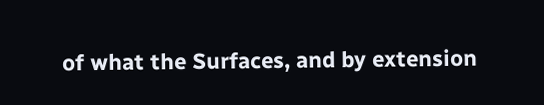of what the Surfaces, and by extension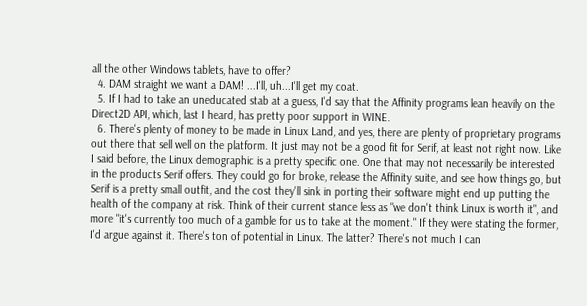all the other Windows tablets, have to offer?
  4. DAM straight we want a DAM! ...I'll, uh...I'll get my coat.
  5. If I had to take an uneducated stab at a guess, I'd say that the Affinity programs lean heavily on the Direct2D API, which, last I heard, has pretty poor support in WINE.
  6. There's plenty of money to be made in Linux Land, and yes, there are plenty of proprietary programs out there that sell well on the platform. It just may not be a good fit for Serif, at least not right now. Like I said before, the Linux demographic is a pretty specific one. One that may not necessarily be interested in the products Serif offers. They could go for broke, release the Affinity suite, and see how things go, but Serif is a pretty small outfit, and the cost they'll sink in porting their software might end up putting the health of the company at risk. Think of their current stance less as "we don't think Linux is worth it", and more "it's currently too much of a gamble for us to take at the moment." If they were stating the former, I'd argue against it. There's ton of potential in Linux. The latter? There's not much I can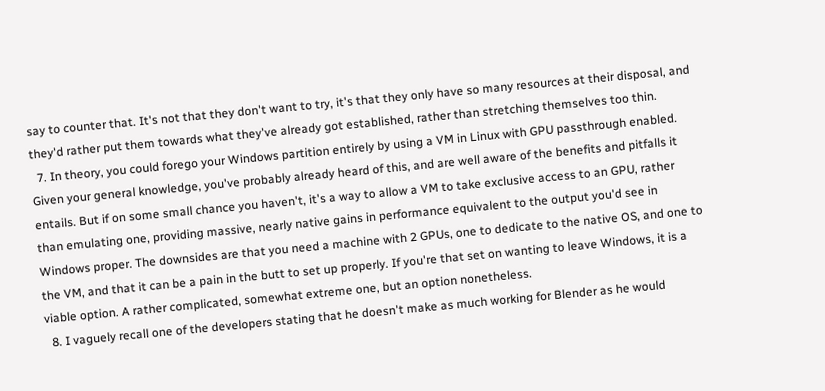say to counter that. It's not that they don't want to try, it's that they only have so many resources at their disposal, and they'd rather put them towards what they've already got established, rather than stretching themselves too thin.
  7. In theory, you could forego your Windows partition entirely by using a VM in Linux with GPU passthrough enabled. Given your general knowledge, you've probably already heard of this, and are well aware of the benefits and pitfalls it entails. But if on some small chance you haven't, it's a way to allow a VM to take exclusive access to an GPU, rather than emulating one, providing massive, nearly native gains in performance equivalent to the output you'd see in Windows proper. The downsides are that you need a machine with 2 GPUs, one to dedicate to the native OS, and one to the VM, and that it can be a pain in the butt to set up properly. If you're that set on wanting to leave Windows, it is a viable option. A rather complicated, somewhat extreme one, but an option nonetheless.
  8. I vaguely recall one of the developers stating that he doesn't make as much working for Blender as he would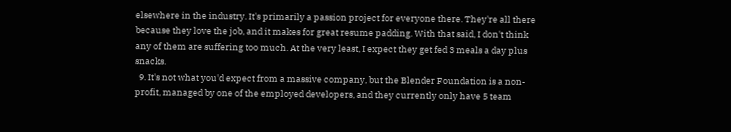elsewhere in the industry. It's primarily a passion project for everyone there. They're all there because they love the job, and it makes for great resume padding. With that said, I don't think any of them are suffering too much. At the very least, I expect they get fed 3 meals a day plus snacks.
  9. It's not what you'd expect from a massive company, but the Blender Foundation is a non-profit, managed by one of the employed developers, and they currently only have 5 team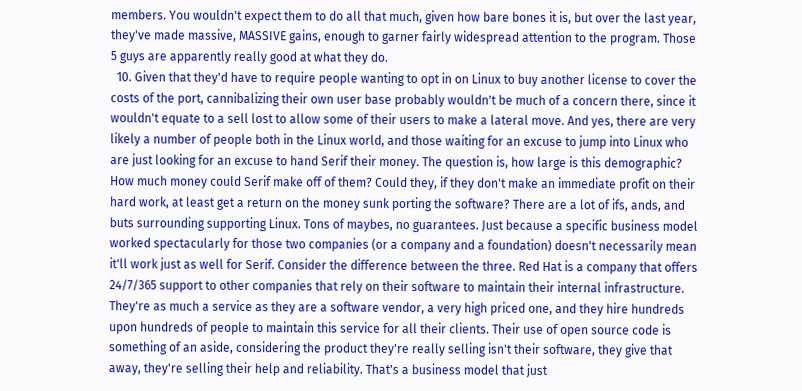members. You wouldn't expect them to do all that much, given how bare bones it is, but over the last year, they've made massive, MASSIVE gains, enough to garner fairly widespread attention to the program. Those 5 guys are apparently really good at what they do.
  10. Given that they'd have to require people wanting to opt in on Linux to buy another license to cover the costs of the port, cannibalizing their own user base probably wouldn't be much of a concern there, since it wouldn't equate to a sell lost to allow some of their users to make a lateral move. And yes, there are very likely a number of people both in the Linux world, and those waiting for an excuse to jump into Linux who are just looking for an excuse to hand Serif their money. The question is, how large is this demographic? How much money could Serif make off of them? Could they, if they don't make an immediate profit on their hard work, at least get a return on the money sunk porting the software? There are a lot of ifs, ands, and buts surrounding supporting Linux. Tons of maybes, no guarantees. Just because a specific business model worked spectacularly for those two companies (or a company and a foundation) doesn't necessarily mean it'll work just as well for Serif. Consider the difference between the three. Red Hat is a company that offers 24/7/365 support to other companies that rely on their software to maintain their internal infrastructure. They're as much a service as they are a software vendor, a very high priced one, and they hire hundreds upon hundreds of people to maintain this service for all their clients. Their use of open source code is something of an aside, considering the product they're really selling isn't their software, they give that away, they're selling their help and reliability. That's a business model that just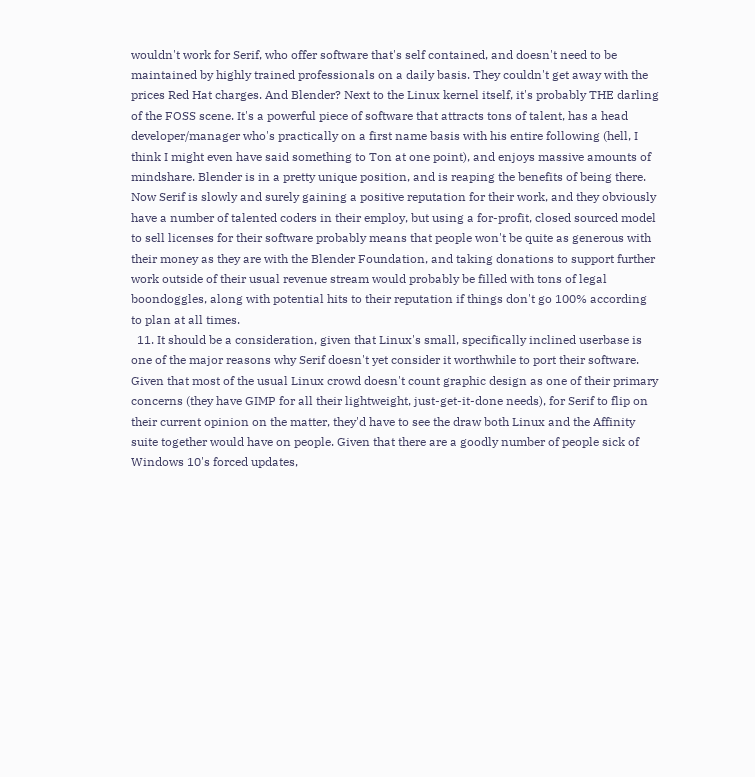wouldn't work for Serif, who offer software that's self contained, and doesn't need to be maintained by highly trained professionals on a daily basis. They couldn't get away with the prices Red Hat charges. And Blender? Next to the Linux kernel itself, it's probably THE darling of the FOSS scene. It's a powerful piece of software that attracts tons of talent, has a head developer/manager who's practically on a first name basis with his entire following (hell, I think I might even have said something to Ton at one point), and enjoys massive amounts of mindshare. Blender is in a pretty unique position, and is reaping the benefits of being there. Now Serif is slowly and surely gaining a positive reputation for their work, and they obviously have a number of talented coders in their employ, but using a for-profit, closed sourced model to sell licenses for their software probably means that people won't be quite as generous with their money as they are with the Blender Foundation, and taking donations to support further work outside of their usual revenue stream would probably be filled with tons of legal boondoggles, along with potential hits to their reputation if things don't go 100% according to plan at all times.
  11. It should be a consideration, given that Linux's small, specifically inclined userbase is one of the major reasons why Serif doesn't yet consider it worthwhile to port their software. Given that most of the usual Linux crowd doesn't count graphic design as one of their primary concerns (they have GIMP for all their lightweight, just-get-it-done needs), for Serif to flip on their current opinion on the matter, they'd have to see the draw both Linux and the Affinity suite together would have on people. Given that there are a goodly number of people sick of Windows 10's forced updates,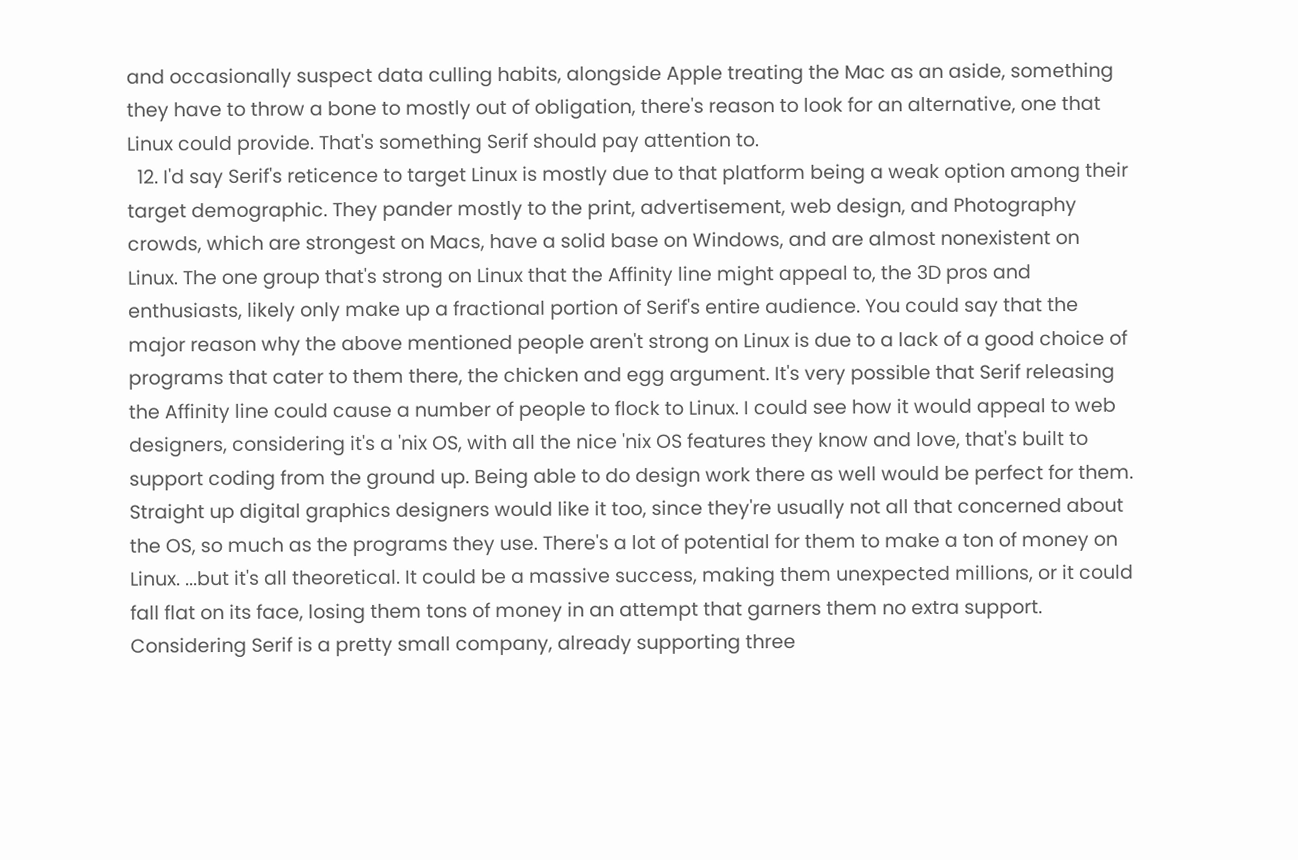and occasionally suspect data culling habits, alongside Apple treating the Mac as an aside, something they have to throw a bone to mostly out of obligation, there's reason to look for an alternative, one that Linux could provide. That's something Serif should pay attention to.
  12. I'd say Serif's reticence to target Linux is mostly due to that platform being a weak option among their target demographic. They pander mostly to the print, advertisement, web design, and Photography crowds, which are strongest on Macs, have a solid base on Windows, and are almost nonexistent on Linux. The one group that's strong on Linux that the Affinity line might appeal to, the 3D pros and enthusiasts, likely only make up a fractional portion of Serif's entire audience. You could say that the major reason why the above mentioned people aren't strong on Linux is due to a lack of a good choice of programs that cater to them there, the chicken and egg argument. It's very possible that Serif releasing the Affinity line could cause a number of people to flock to Linux. I could see how it would appeal to web designers, considering it's a 'nix OS, with all the nice 'nix OS features they know and love, that's built to support coding from the ground up. Being able to do design work there as well would be perfect for them. Straight up digital graphics designers would like it too, since they're usually not all that concerned about the OS, so much as the programs they use. There's a lot of potential for them to make a ton of money on Linux. ...but it's all theoretical. It could be a massive success, making them unexpected millions, or it could fall flat on its face, losing them tons of money in an attempt that garners them no extra support. Considering Serif is a pretty small company, already supporting three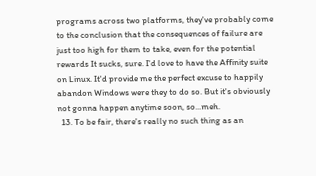programs across two platforms, they've probably come to the conclusion that the consequences of failure are just too high for them to take, even for the potential rewards It sucks, sure. I'd love to have the Affinity suite on Linux. It'd provide me the perfect excuse to happily abandon Windows were they to do so. But it's obviously not gonna happen anytime soon, so...meh.
  13. To be fair, there's really no such thing as an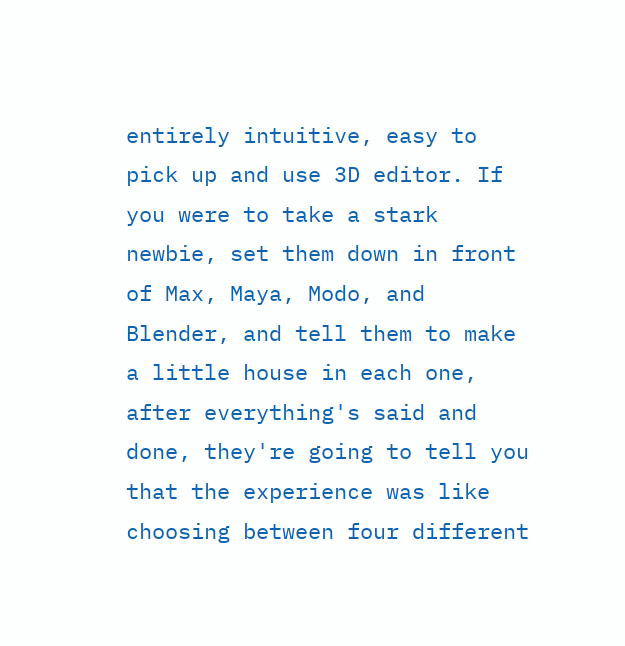entirely intuitive, easy to pick up and use 3D editor. If you were to take a stark newbie, set them down in front of Max, Maya, Modo, and Blender, and tell them to make a little house in each one, after everything's said and done, they're going to tell you that the experience was like choosing between four different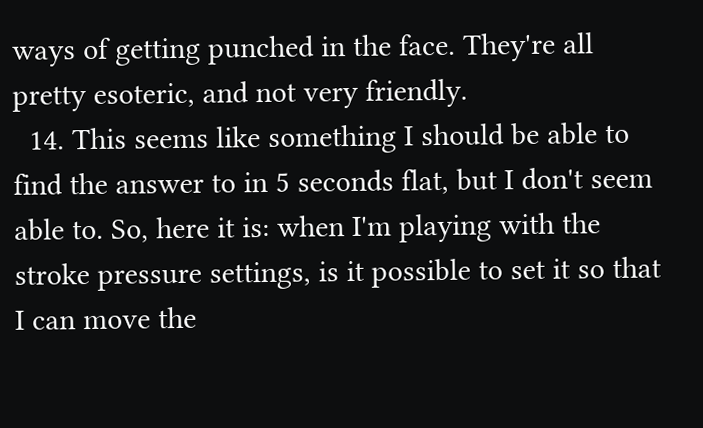ways of getting punched in the face. They're all pretty esoteric, and not very friendly.
  14. This seems like something I should be able to find the answer to in 5 seconds flat, but I don't seem able to. So, here it is: when I'm playing with the stroke pressure settings, is it possible to set it so that I can move the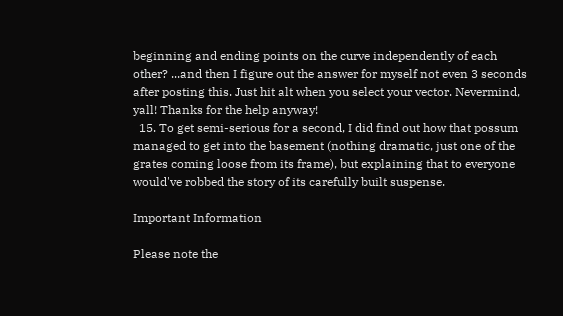beginning and ending points on the curve independently of each other? ...and then I figure out the answer for myself not even 3 seconds after posting this. Just hit alt when you select your vector. Nevermind, yall! Thanks for the help anyway!
  15. To get semi-serious for a second, I did find out how that possum managed to get into the basement (nothing dramatic, just one of the grates coming loose from its frame), but explaining that to everyone would've robbed the story of its carefully built suspense.

Important Information

Please note the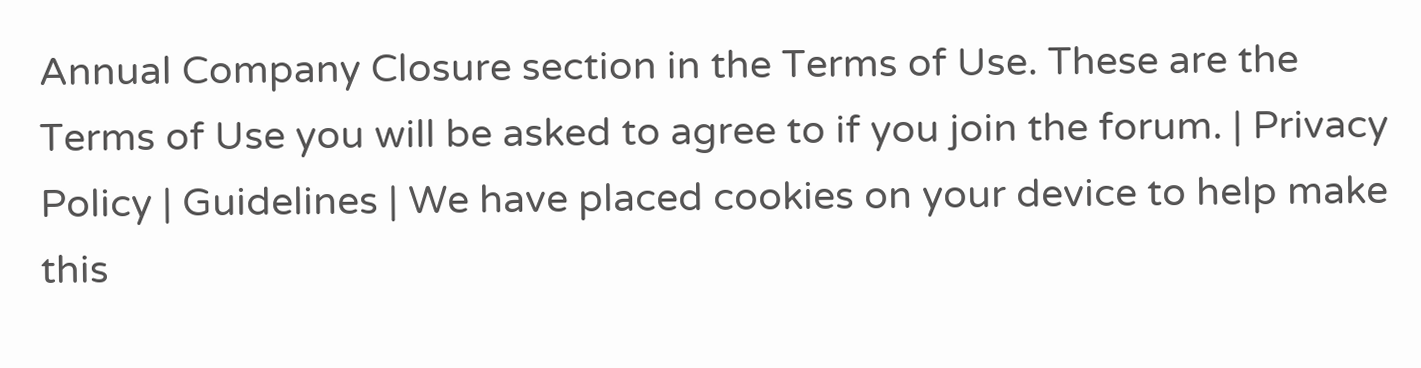Annual Company Closure section in the Terms of Use. These are the Terms of Use you will be asked to agree to if you join the forum. | Privacy Policy | Guidelines | We have placed cookies on your device to help make this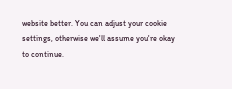website better. You can adjust your cookie settings, otherwise we'll assume you're okay to continue.